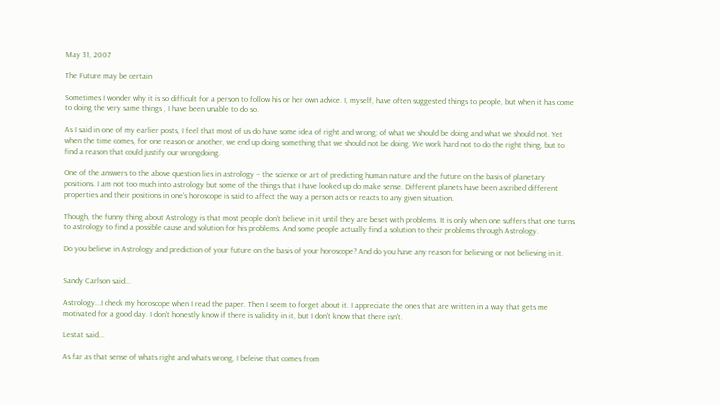May 31, 2007

The Future may be certain

Sometimes I wonder why it is so difficult for a person to follow his or her own advice. I, myself, have often suggested things to people, but when it has come to doing the very same things , I have been unable to do so.

As I said in one of my earlier posts, I feel that most of us do have some idea of right and wrong; of what we should be doing and what we should not. Yet when the time comes, for one reason or another, we end up doing something that we should not be doing. We work hard not to do the right thing, but to find a reason that could justify our wrongdoing.

One of the answers to the above question lies in astrology – the science or art of predicting human nature and the future on the basis of planetary positions. I am not too much into astrology but some of the things that I have looked up do make sense. Different planets have been ascribed different properties and their positions in one’s horoscope is said to affect the way a person acts or reacts to any given situation.

Though, the funny thing about Astrology is that most people don’t believe in it until they are beset with problems. It is only when one suffers that one turns to astrology to find a possible cause and solution for his problems. And some people actually find a solution to their problems through Astrology.

Do you believe in Astrology and prediction of your future on the basis of your horoscope? And do you have any reason for believing or not believing in it.


Sandy Carlson said...

Astrology...I check my horoscope when I read the paper. Then I seem to forget about it. I appreciate the ones that are written in a way that gets me motivated for a good day. I don't honestly know if there is validity in it, but I don't know that there isn't.

Lestat said...

As far as that sense of whats right and whats wrong, I beleive that comes from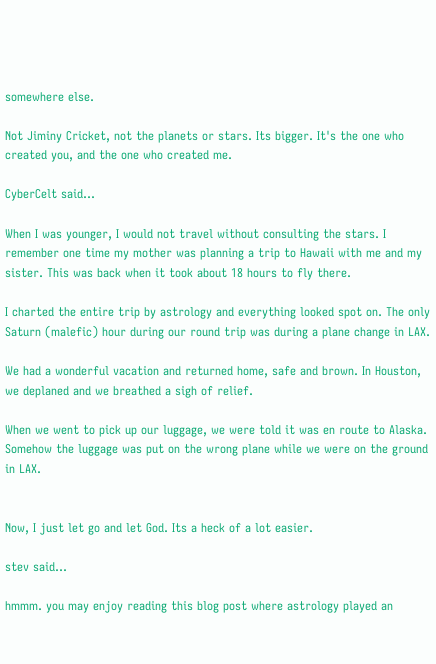somewhere else.

Not Jiminy Cricket, not the planets or stars. Its bigger. It's the one who created you, and the one who created me.

CyberCelt said...

When I was younger, I would not travel without consulting the stars. I remember one time my mother was planning a trip to Hawaii with me and my sister. This was back when it took about 18 hours to fly there.

I charted the entire trip by astrology and everything looked spot on. The only Saturn (malefic) hour during our round trip was during a plane change in LAX.

We had a wonderful vacation and returned home, safe and brown. In Houston, we deplaned and we breathed a sigh of relief.

When we went to pick up our luggage, we were told it was en route to Alaska. Somehow the luggage was put on the wrong plane while we were on the ground in LAX.


Now, I just let go and let God. Its a heck of a lot easier.

stev said...

hmmm. you may enjoy reading this blog post where astrology played an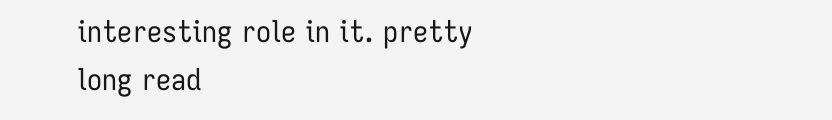interesting role in it. pretty long read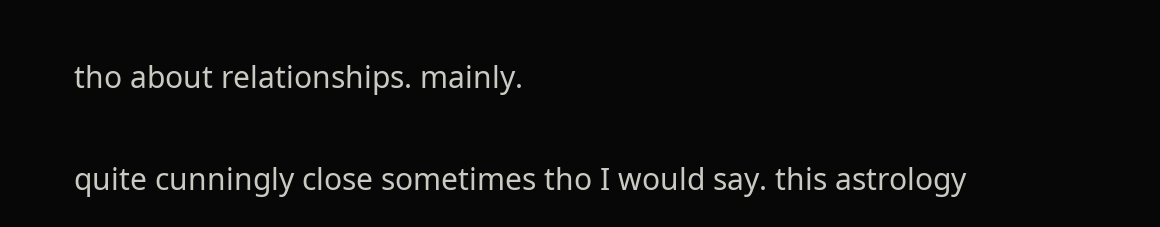tho about relationships. mainly.

quite cunningly close sometimes tho I would say. this astrology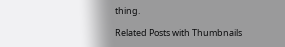thing.

Related Posts with Thumbnails